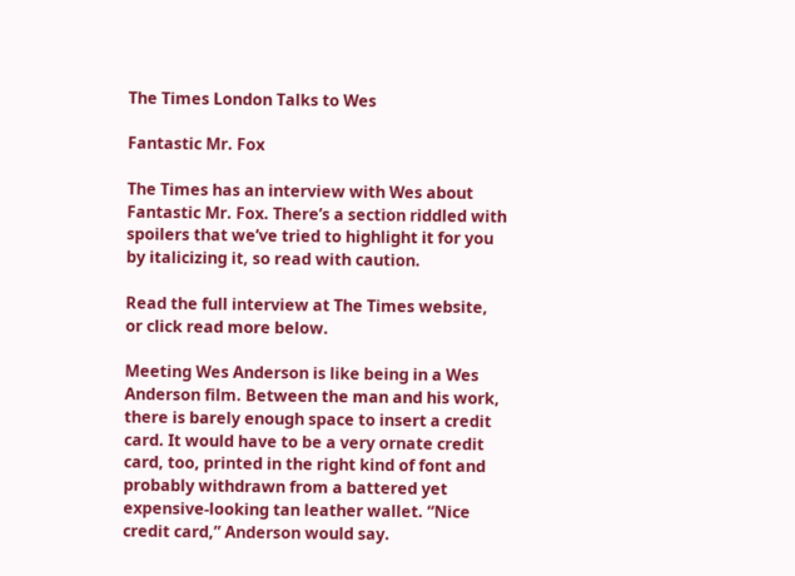The Times London Talks to Wes

Fantastic Mr. Fox

The Times has an interview with Wes about Fantastic Mr. Fox. There’s a section riddled with spoilers that we’ve tried to highlight it for you by italicizing it, so read with caution.

Read the full interview at The Times website, or click read more below.

Meeting Wes Anderson is like being in a Wes Anderson film. Between the man and his work, there is barely enough space to insert a credit card. It would have to be a very ornate credit card, too, printed in the right kind of font and probably withdrawn from a battered yet expensive-looking tan leather wallet. “Nice credit card,” Anderson would say.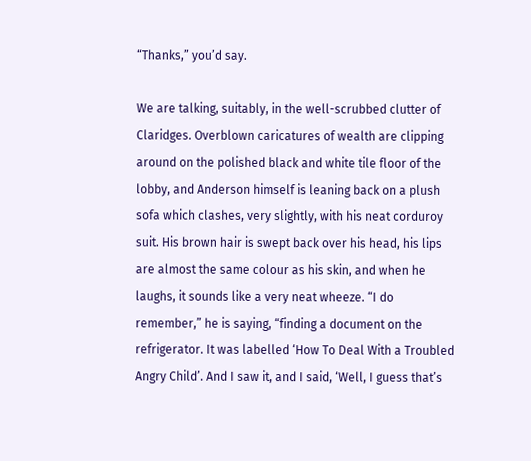“Thanks,” you’d say.

We are talking, suitably, in the well-scrubbed clutter of Claridges. Overblown caricatures of wealth are clipping around on the polished black and white tile floor of the lobby, and Anderson himself is leaning back on a plush sofa which clashes, very slightly, with his neat corduroy suit. His brown hair is swept back over his head, his lips are almost the same colour as his skin, and when he laughs, it sounds like a very neat wheeze. “I do remember,” he is saying, “finding a document on the refrigerator. It was labelled ‘How To Deal With a Troubled Angry Child’. And I saw it, and I said, ‘Well, I guess that’s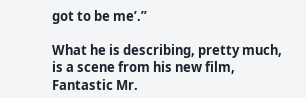got to be me’.”

What he is describing, pretty much, is a scene from his new film, Fantastic Mr.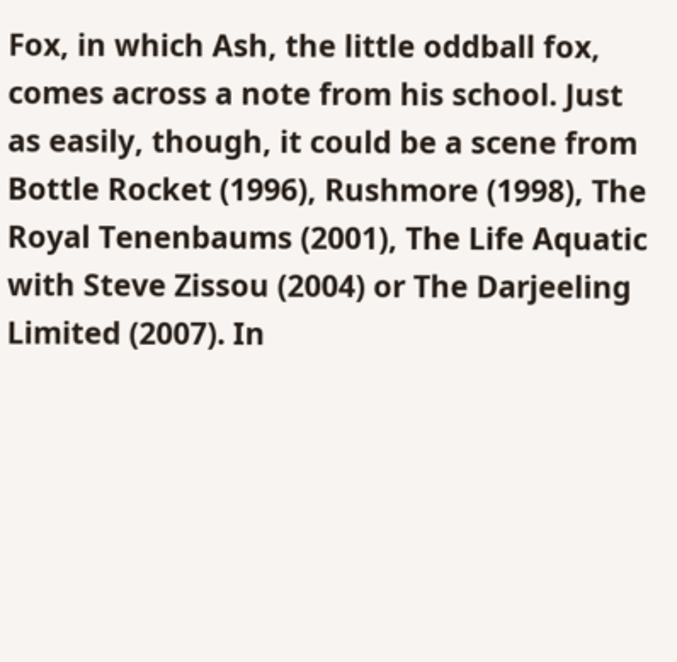Fox, in which Ash, the little oddball fox, comes across a note from his school. Just as easily, though, it could be a scene from Bottle Rocket (1996), Rushmore (1998), The Royal Tenenbaums (2001), The Life Aquatic with Steve Zissou (2004) or The Darjeeling Limited (2007). In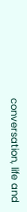conversation, life and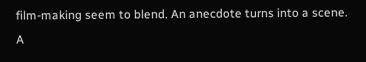film-making seem to blend. An anecdote turns into a scene. A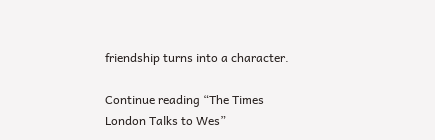friendship turns into a character.

Continue reading “The Times London Talks to Wes”